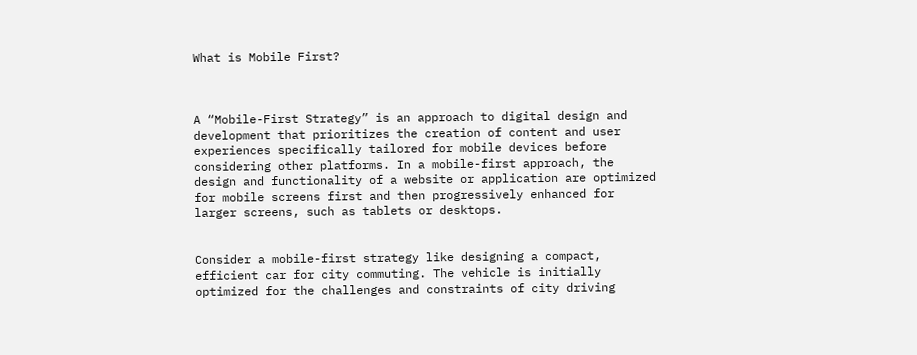What is Mobile First?



A “Mobile-First Strategy” is an approach to digital design and development that prioritizes the creation of content and user experiences specifically tailored for mobile devices before considering other platforms. In a mobile-first approach, the design and functionality of a website or application are optimized for mobile screens first and then progressively enhanced for larger screens, such as tablets or desktops.


Consider a mobile-first strategy like designing a compact, efficient car for city commuting. The vehicle is initially optimized for the challenges and constraints of city driving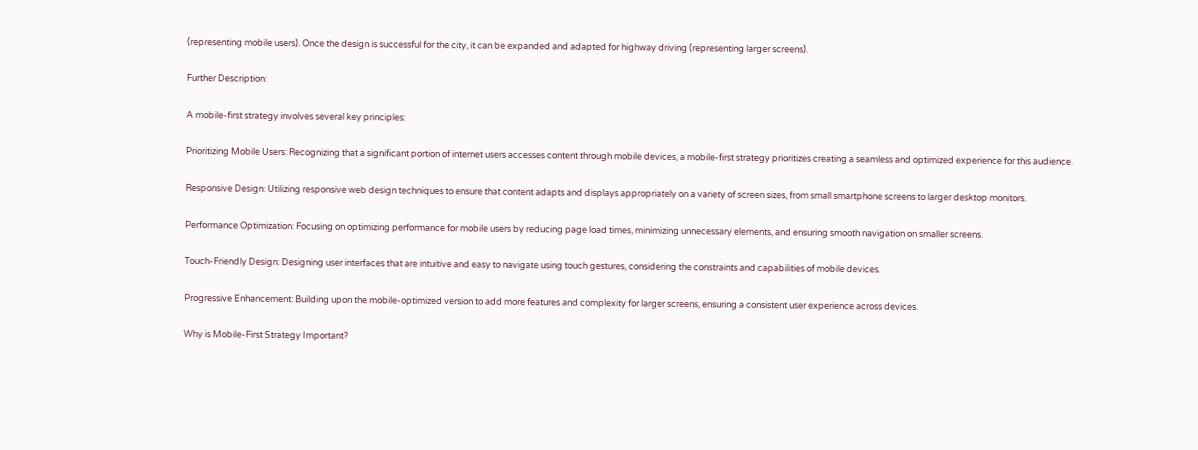(representing mobile users). Once the design is successful for the city, it can be expanded and adapted for highway driving (representing larger screens).

Further Description:

A mobile-first strategy involves several key principles:

Prioritizing Mobile Users: Recognizing that a significant portion of internet users accesses content through mobile devices, a mobile-first strategy prioritizes creating a seamless and optimized experience for this audience.

Responsive Design: Utilizing responsive web design techniques to ensure that content adapts and displays appropriately on a variety of screen sizes, from small smartphone screens to larger desktop monitors.

Performance Optimization: Focusing on optimizing performance for mobile users by reducing page load times, minimizing unnecessary elements, and ensuring smooth navigation on smaller screens.

Touch-Friendly Design: Designing user interfaces that are intuitive and easy to navigate using touch gestures, considering the constraints and capabilities of mobile devices.

Progressive Enhancement: Building upon the mobile-optimized version to add more features and complexity for larger screens, ensuring a consistent user experience across devices.

Why is Mobile-First Strategy Important?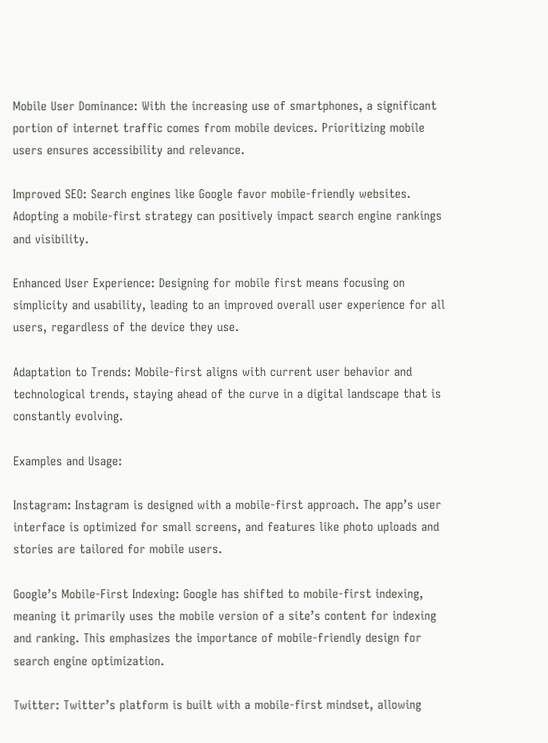Mobile User Dominance: With the increasing use of smartphones, a significant portion of internet traffic comes from mobile devices. Prioritizing mobile users ensures accessibility and relevance.

Improved SEO: Search engines like Google favor mobile-friendly websites. Adopting a mobile-first strategy can positively impact search engine rankings and visibility.

Enhanced User Experience: Designing for mobile first means focusing on simplicity and usability, leading to an improved overall user experience for all users, regardless of the device they use.

Adaptation to Trends: Mobile-first aligns with current user behavior and technological trends, staying ahead of the curve in a digital landscape that is constantly evolving.

Examples and Usage:

Instagram: Instagram is designed with a mobile-first approach. The app’s user interface is optimized for small screens, and features like photo uploads and stories are tailored for mobile users.

Google’s Mobile-First Indexing: Google has shifted to mobile-first indexing, meaning it primarily uses the mobile version of a site’s content for indexing and ranking. This emphasizes the importance of mobile-friendly design for search engine optimization.

Twitter: Twitter’s platform is built with a mobile-first mindset, allowing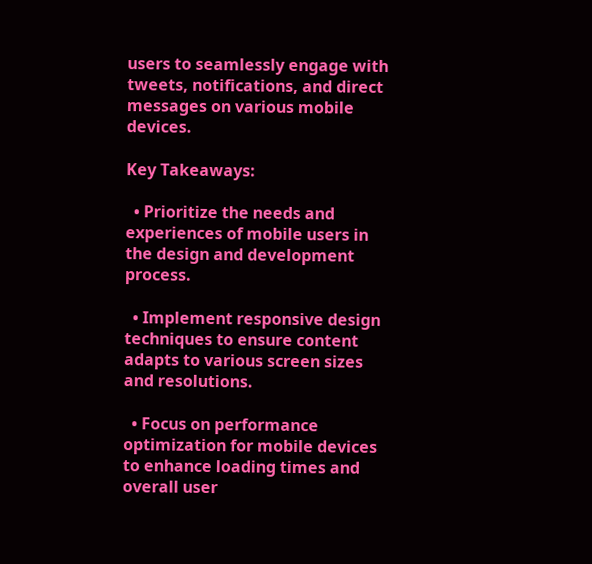users to seamlessly engage with tweets, notifications, and direct messages on various mobile devices.

Key Takeaways:

  • Prioritize the needs and experiences of mobile users in the design and development process.

  • Implement responsive design techniques to ensure content adapts to various screen sizes and resolutions.

  • Focus on performance optimization for mobile devices to enhance loading times and overall user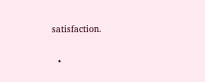satisfaction.

  •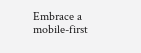Embrace a mobile-first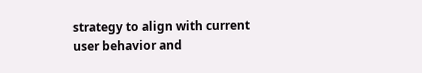strategy to align with current user behavior and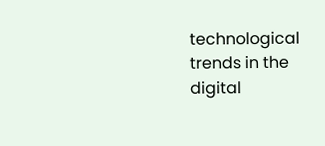technological trends in the digital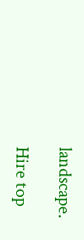landscape.

Hire top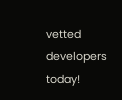vetted developers today!